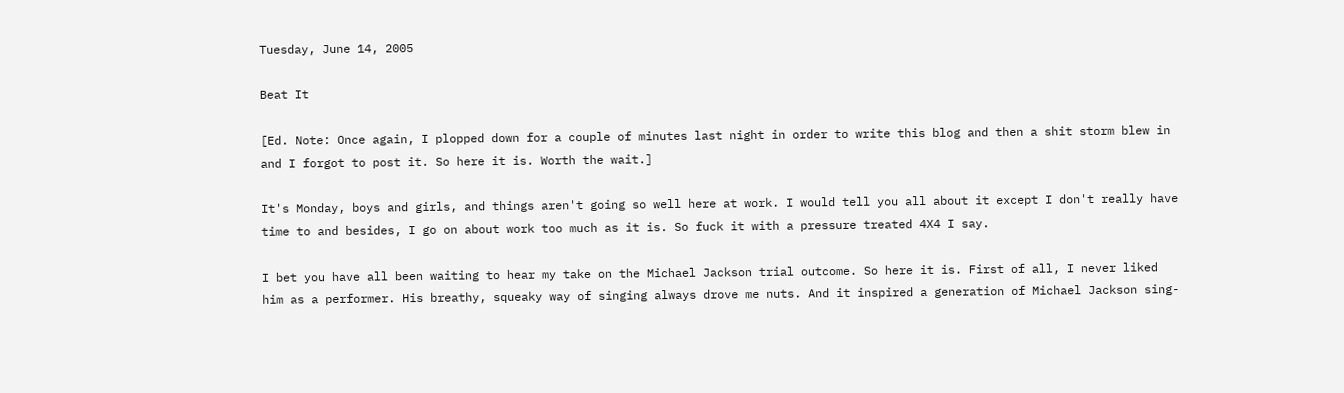Tuesday, June 14, 2005

Beat It

[Ed. Note: Once again, I plopped down for a couple of minutes last night in order to write this blog and then a shit storm blew in and I forgot to post it. So here it is. Worth the wait.]

It's Monday, boys and girls, and things aren't going so well here at work. I would tell you all about it except I don't really have time to and besides, I go on about work too much as it is. So fuck it with a pressure treated 4X4 I say.

I bet you have all been waiting to hear my take on the Michael Jackson trial outcome. So here it is. First of all, I never liked him as a performer. His breathy, squeaky way of singing always drove me nuts. And it inspired a generation of Michael Jackson sing-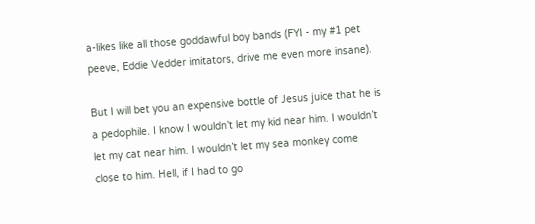a-likes like all those goddawful boy bands (FYI - my #1 pet peeve, Eddie Vedder imitators, drive me even more insane).

But I will bet you an expensive bottle of Jesus juice that he is a pedophile. I know I wouldn’t let my kid near him. I wouldn’t let my cat near him. I wouldn’t let my sea monkey come close to him. Hell, if I had to go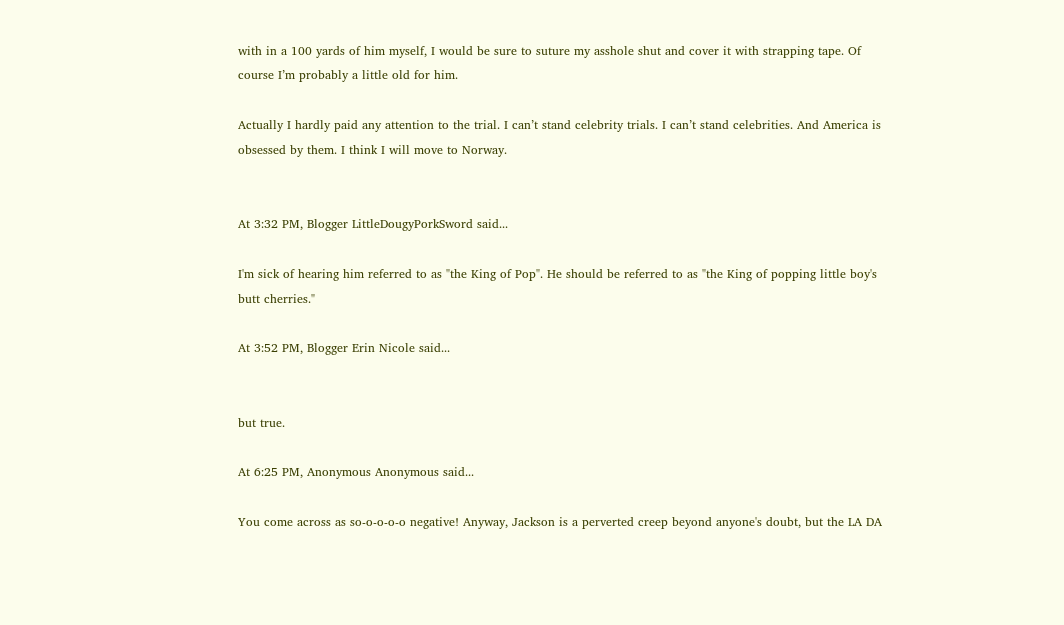with in a 100 yards of him myself, I would be sure to suture my asshole shut and cover it with strapping tape. Of course I’m probably a little old for him.

Actually I hardly paid any attention to the trial. I can’t stand celebrity trials. I can’t stand celebrities. And America is obsessed by them. I think I will move to Norway.


At 3:32 PM, Blogger LittleDougyPorkSword said...

I'm sick of hearing him referred to as "the King of Pop". He should be referred to as "the King of popping little boy's butt cherries."

At 3:52 PM, Blogger Erin Nicole said...


but true.

At 6:25 PM, Anonymous Anonymous said...

You come across as so-o-o-o-o negative! Anyway, Jackson is a perverted creep beyond anyone's doubt, but the LA DA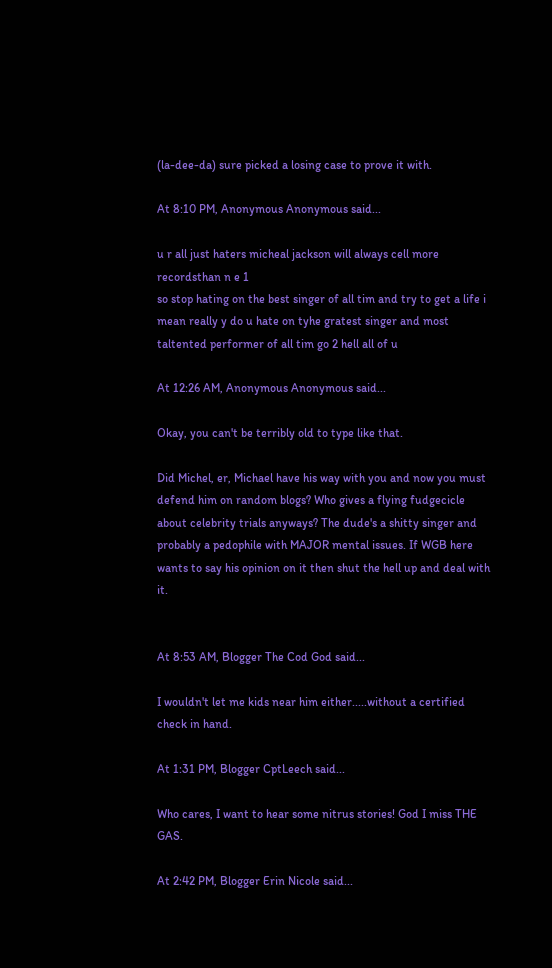(la-dee-da) sure picked a losing case to prove it with.

At 8:10 PM, Anonymous Anonymous said...

u r all just haters micheal jackson will always cell more recordsthan n e 1
so stop hating on the best singer of all tim and try to get a life i mean really y do u hate on tyhe gratest singer and most taltented performer of all tim go 2 hell all of u

At 12:26 AM, Anonymous Anonymous said...

Okay, you can't be terribly old to type like that.

Did Michel, er, Michael have his way with you and now you must defend him on random blogs? Who gives a flying fudgecicle about celebrity trials anyways? The dude's a shitty singer and probably a pedophile with MAJOR mental issues. If WGB here wants to say his opinion on it then shut the hell up and deal with it.


At 8:53 AM, Blogger The Cod God said...

I wouldn't let me kids near him either.....without a certified check in hand.

At 1:31 PM, Blogger CptLeech said...

Who cares, I want to hear some nitrus stories! God I miss THE GAS.

At 2:42 PM, Blogger Erin Nicole said...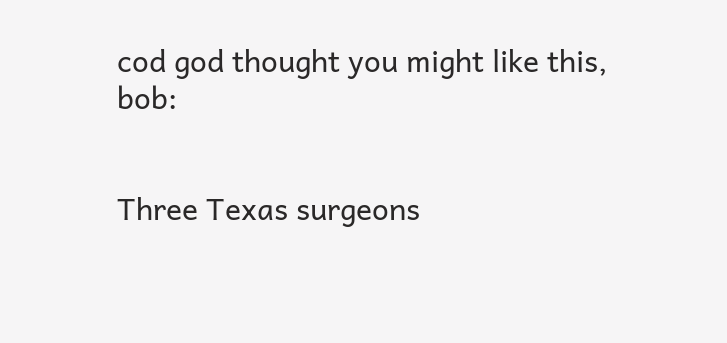cod god thought you might like this, bob:


Three Texas surgeons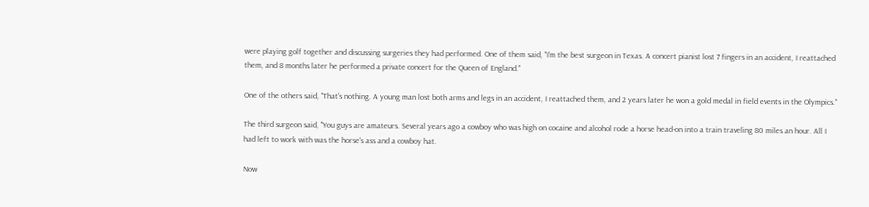were playing golf together and discussing surgeries they had performed. One of them said, "I'm the best surgeon in Texas. A concert pianist lost 7 fingers in an accident, I reattached them, and 8 months later he performed a private concert for the Queen of England."

One of the others said, "That's nothing. A young man lost both arms and legs in an accident, I reattached them, and 2 years later he won a gold medal in field events in the Olympics."

The third surgeon said, "You guys are amateurs. Several years ago a cowboy who was high on cocaine and alcohol rode a horse head-on into a train traveling 80 miles an hour. All I had left to work with was the horse's ass and a cowboy hat.

Now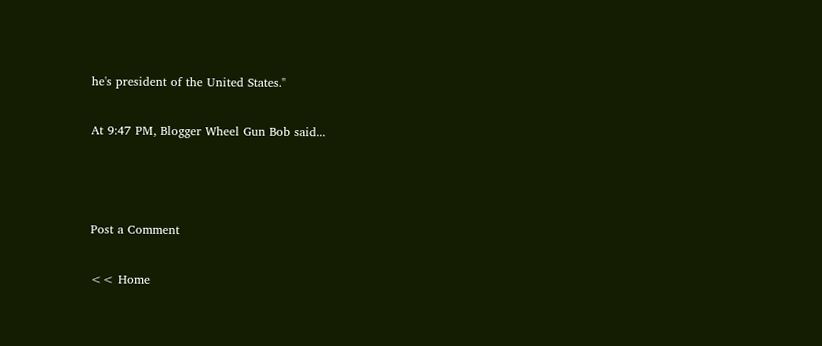he's president of the United States."

At 9:47 PM, Blogger Wheel Gun Bob said...



Post a Comment

<< Home